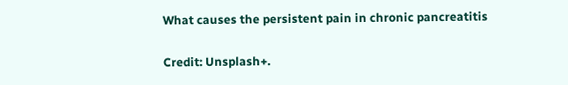What causes the persistent pain in chronic pancreatitis

Credit: Unsplash+.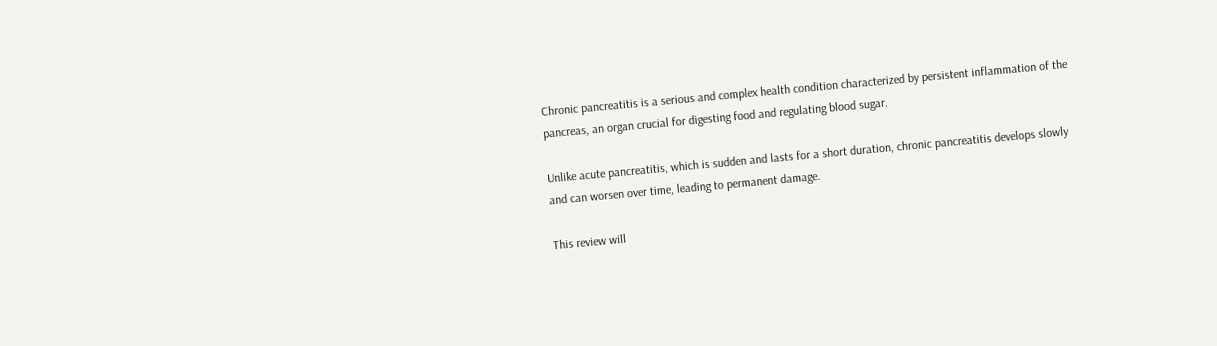Chronic pancreatitis is a serious and complex health condition characterized by persistent inflammation of the pancreas, an organ crucial for digesting food and regulating blood sugar.

Unlike acute pancreatitis, which is sudden and lasts for a short duration, chronic pancreatitis develops slowly and can worsen over time, leading to permanent damage.

This review will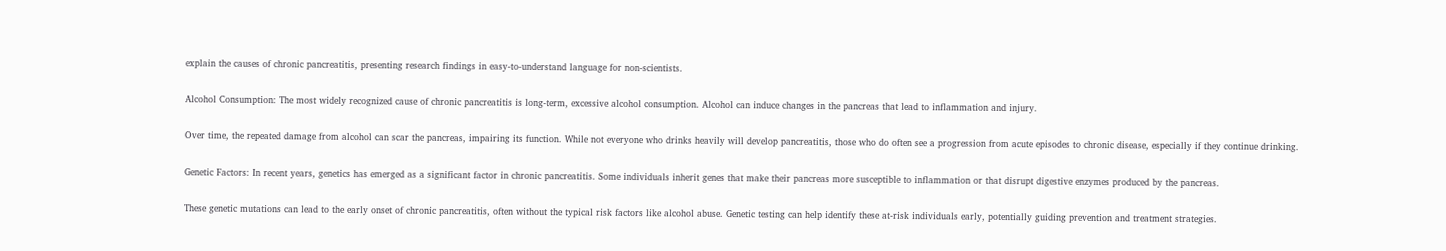explain the causes of chronic pancreatitis, presenting research findings in easy-to-understand language for non-scientists.

Alcohol Consumption: The most widely recognized cause of chronic pancreatitis is long-term, excessive alcohol consumption. Alcohol can induce changes in the pancreas that lead to inflammation and injury.

Over time, the repeated damage from alcohol can scar the pancreas, impairing its function. While not everyone who drinks heavily will develop pancreatitis, those who do often see a progression from acute episodes to chronic disease, especially if they continue drinking.

Genetic Factors: In recent years, genetics has emerged as a significant factor in chronic pancreatitis. Some individuals inherit genes that make their pancreas more susceptible to inflammation or that disrupt digestive enzymes produced by the pancreas.

These genetic mutations can lead to the early onset of chronic pancreatitis, often without the typical risk factors like alcohol abuse. Genetic testing can help identify these at-risk individuals early, potentially guiding prevention and treatment strategies.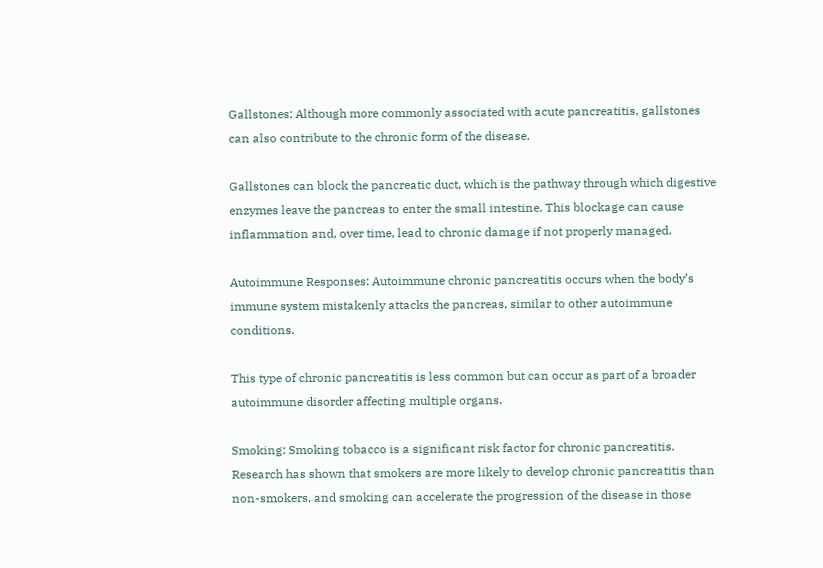Gallstones: Although more commonly associated with acute pancreatitis, gallstones can also contribute to the chronic form of the disease.

Gallstones can block the pancreatic duct, which is the pathway through which digestive enzymes leave the pancreas to enter the small intestine. This blockage can cause inflammation and, over time, lead to chronic damage if not properly managed.

Autoimmune Responses: Autoimmune chronic pancreatitis occurs when the body’s immune system mistakenly attacks the pancreas, similar to other autoimmune conditions.

This type of chronic pancreatitis is less common but can occur as part of a broader autoimmune disorder affecting multiple organs.

Smoking: Smoking tobacco is a significant risk factor for chronic pancreatitis. Research has shown that smokers are more likely to develop chronic pancreatitis than non-smokers, and smoking can accelerate the progression of the disease in those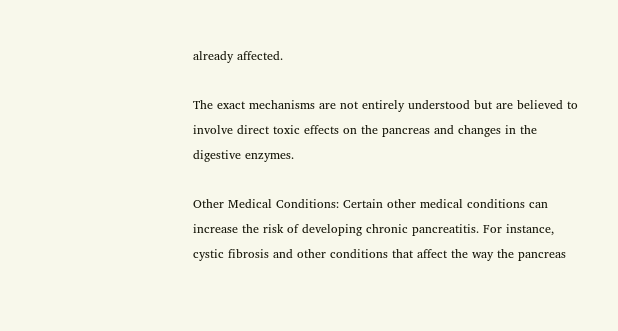already affected.

The exact mechanisms are not entirely understood but are believed to involve direct toxic effects on the pancreas and changes in the digestive enzymes.

Other Medical Conditions: Certain other medical conditions can increase the risk of developing chronic pancreatitis. For instance, cystic fibrosis and other conditions that affect the way the pancreas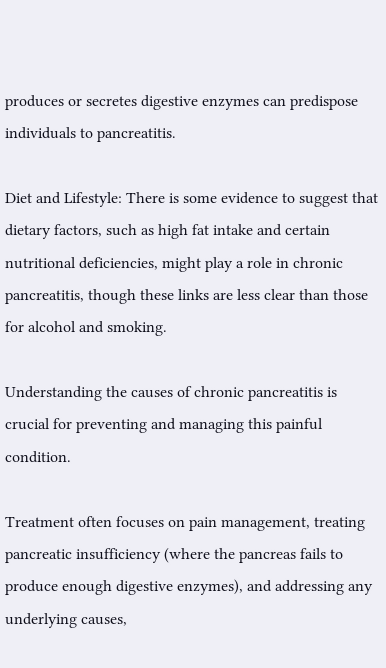produces or secretes digestive enzymes can predispose individuals to pancreatitis.

Diet and Lifestyle: There is some evidence to suggest that dietary factors, such as high fat intake and certain nutritional deficiencies, might play a role in chronic pancreatitis, though these links are less clear than those for alcohol and smoking.

Understanding the causes of chronic pancreatitis is crucial for preventing and managing this painful condition.

Treatment often focuses on pain management, treating pancreatic insufficiency (where the pancreas fails to produce enough digestive enzymes), and addressing any underlying causes,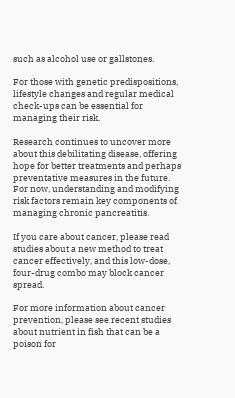such as alcohol use or gallstones.

For those with genetic predispositions, lifestyle changes and regular medical check-ups can be essential for managing their risk.

Research continues to uncover more about this debilitating disease, offering hope for better treatments and perhaps preventative measures in the future. For now, understanding and modifying risk factors remain key components of managing chronic pancreatitis.

If you care about cancer, please read studies about a new method to treat cancer effectively, and this low-dose, four-drug combo may block cancer spread.

For more information about cancer prevention, please see recent studies about nutrient in fish that can be a poison for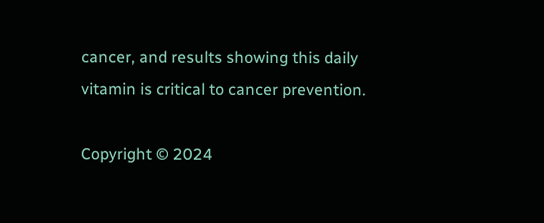cancer, and results showing this daily vitamin is critical to cancer prevention.

Copyright © 2024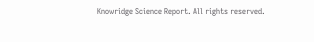Knowridge Science Report. All rights reserved.